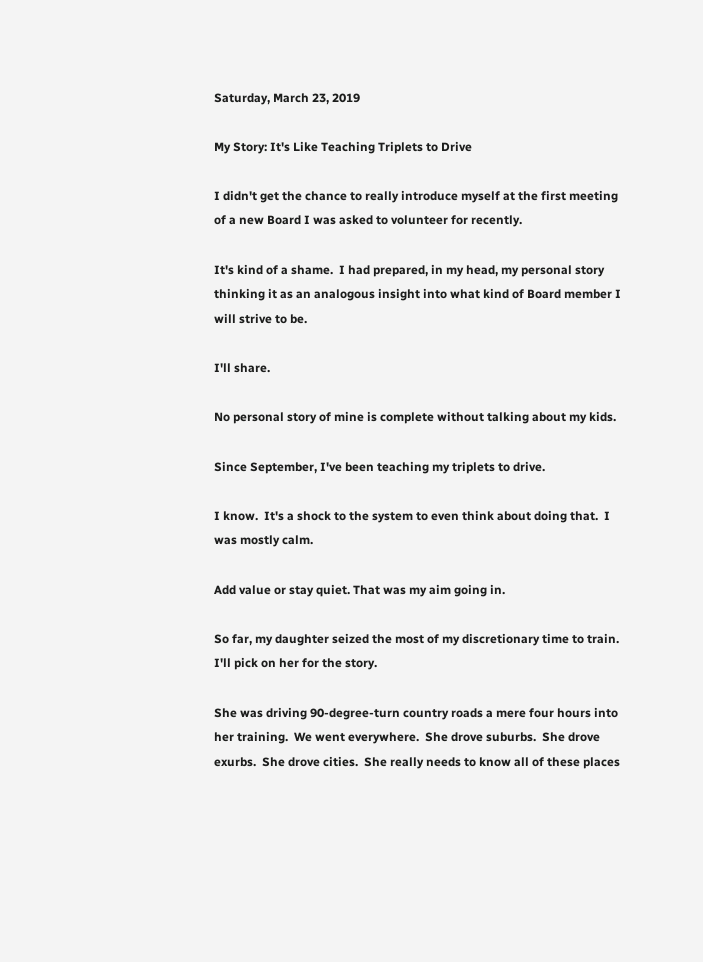Saturday, March 23, 2019

My Story: It's Like Teaching Triplets to Drive

I didn't get the chance to really introduce myself at the first meeting of a new Board I was asked to volunteer for recently.

It's kind of a shame.  I had prepared, in my head, my personal story thinking it as an analogous insight into what kind of Board member I will strive to be.

I'll share.

No personal story of mine is complete without talking about my kids.

Since September, I've been teaching my triplets to drive.

I know.  It's a shock to the system to even think about doing that.  I was mostly calm.

Add value or stay quiet. That was my aim going in.

So far, my daughter seized the most of my discretionary time to train.  I'll pick on her for the story.

She was driving 90-degree-turn country roads a mere four hours into her training.  We went everywhere.  She drove suburbs.  She drove exurbs.  She drove cities.  She really needs to know all of these places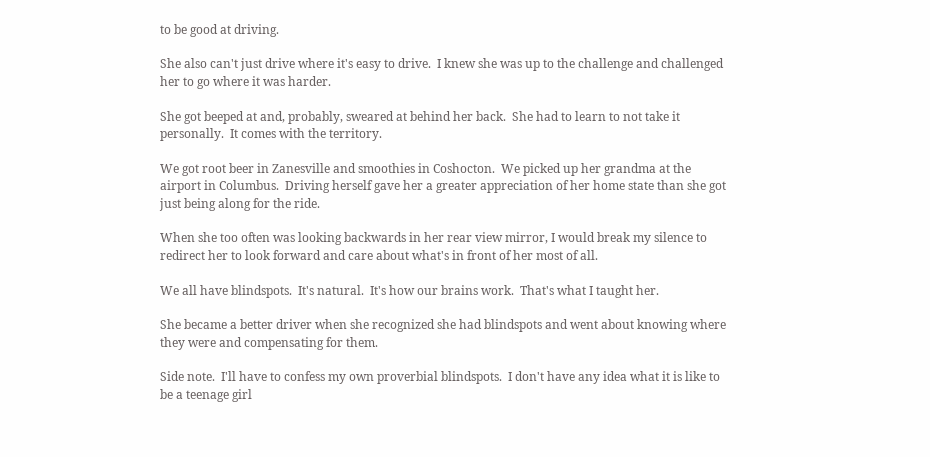to be good at driving.

She also can't just drive where it's easy to drive.  I knew she was up to the challenge and challenged her to go where it was harder.

She got beeped at and, probably, sweared at behind her back.  She had to learn to not take it personally.  It comes with the territory.

We got root beer in Zanesville and smoothies in Coshocton.  We picked up her grandma at the airport in Columbus.  Driving herself gave her a greater appreciation of her home state than she got just being along for the ride.

When she too often was looking backwards in her rear view mirror, I would break my silence to redirect her to look forward and care about what's in front of her most of all.

We all have blindspots.  It's natural.  It's how our brains work.  That's what I taught her.

She became a better driver when she recognized she had blindspots and went about knowing where they were and compensating for them.

Side note.  I'll have to confess my own proverbial blindspots.  I don't have any idea what it is like to be a teenage girl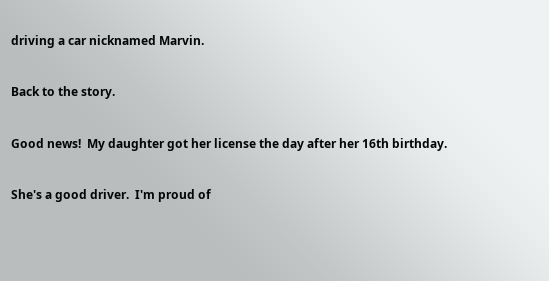driving a car nicknamed Marvin.

Back to the story.

Good news!  My daughter got her license the day after her 16th birthday.

She's a good driver.  I'm proud of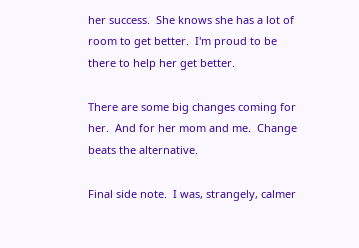her success.  She knows she has a lot of room to get better.  I'm proud to be there to help her get better.

There are some big changes coming for her.  And for her mom and me.  Change beats the alternative.

Final side note.  I was, strangely, calmer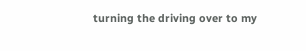turning the driving over to my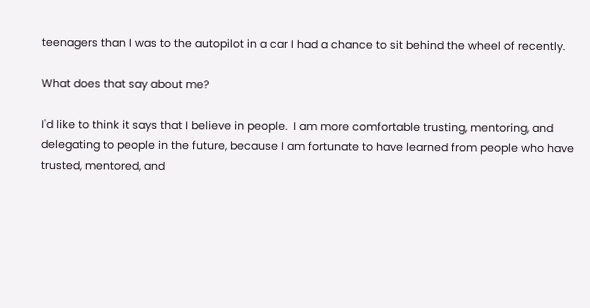teenagers than I was to the autopilot in a car I had a chance to sit behind the wheel of recently.

What does that say about me?

I'd like to think it says that I believe in people.  I am more comfortable trusting, mentoring, and delegating to people in the future, because I am fortunate to have learned from people who have trusted, mentored, and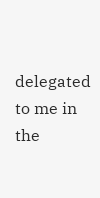delegated to me in the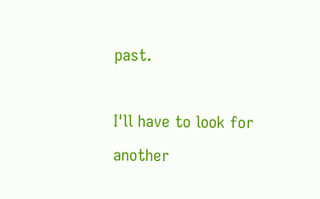past.

I'll have to look for another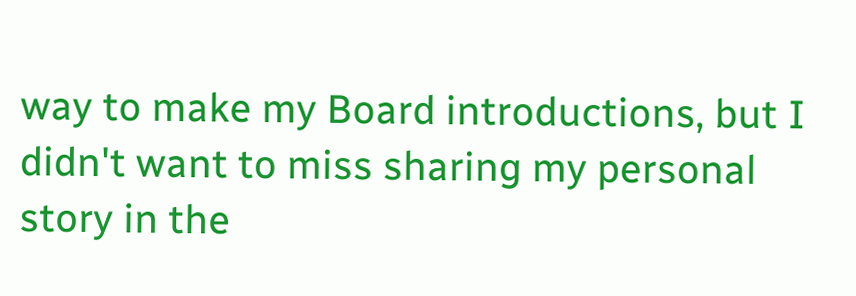way to make my Board introductions, but I didn't want to miss sharing my personal story in the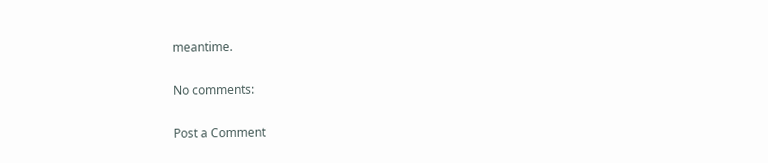meantime.

No comments:

Post a Comment